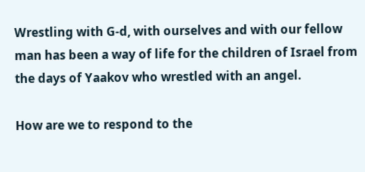Wrestling with G-d, with ourselves and with our fellow man has been a way of life for the children of Israel from the days of Yaakov who wrestled with an angel.

How are we to respond to the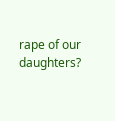rape of our daughters?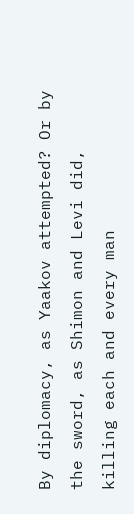By diplomacy, as Yaakov attempted? Or by the sword, as Shimon and Levi did, killing each and every man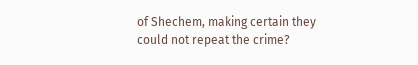of Shechem, making certain they could not repeat the crime?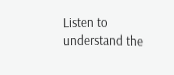Listen to understand the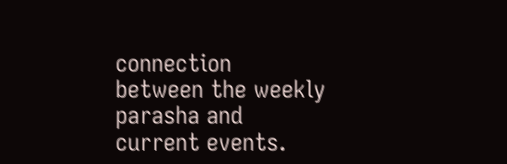connection between the weekly parasha and current events.